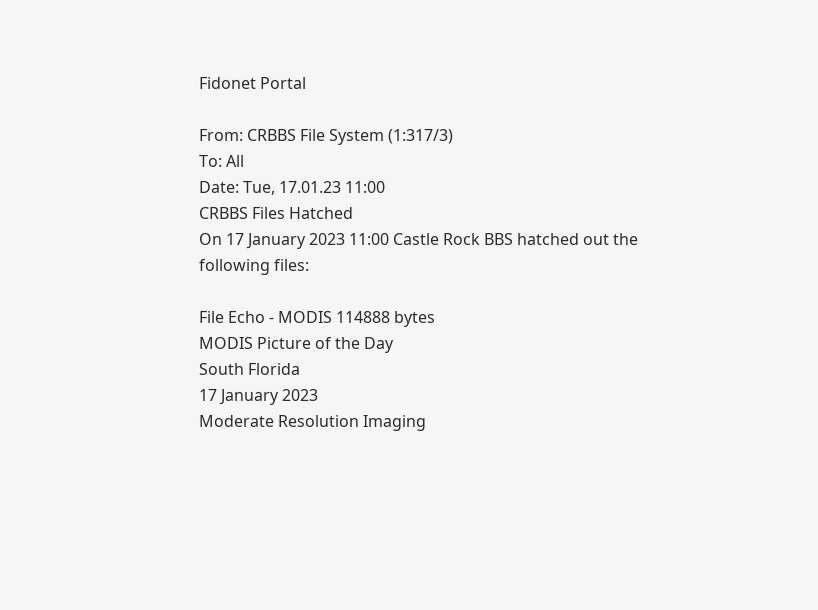Fidonet Portal

From: CRBBS File System (1:317/3)
To: All
Date: Tue, 17.01.23 11:00
CRBBS Files Hatched
On 17 January 2023 11:00 Castle Rock BBS hatched out the following files:

File Echo - MODIS 114888 bytes
MODIS Picture of the Day
South Florida
17 January 2023
Moderate Resolution Imaging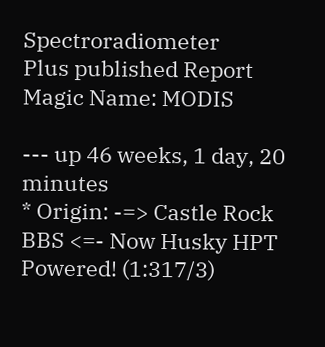Spectroradiometer
Plus published Report
Magic Name: MODIS

--- up 46 weeks, 1 day, 20 minutes
* Origin: -=> Castle Rock BBS <=- Now Husky HPT Powered! (1:317/3)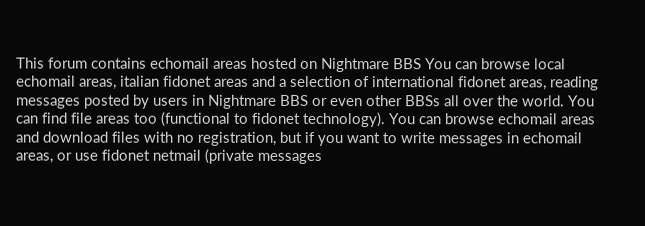This forum contains echomail areas hosted on Nightmare BBS You can browse local echomail areas, italian fidonet areas and a selection of international fidonet areas, reading messages posted by users in Nightmare BBS or even other BBSs all over the world. You can find file areas too (functional to fidonet technology). You can browse echomail areas and download files with no registration, but if you want to write messages in echomail areas, or use fidonet netmail (private messages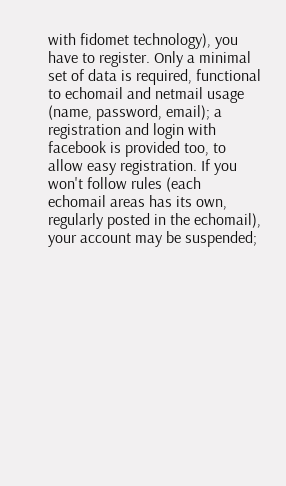with fidomet technology), you have to register. Only a minimal set of data is required, functional to echomail and netmail usage (name, password, email); a registration and login with facebook is provided too, to allow easy registration. If you won't follow rules (each echomail areas has its own, regularly posted in the echomail), your account may be suspended;